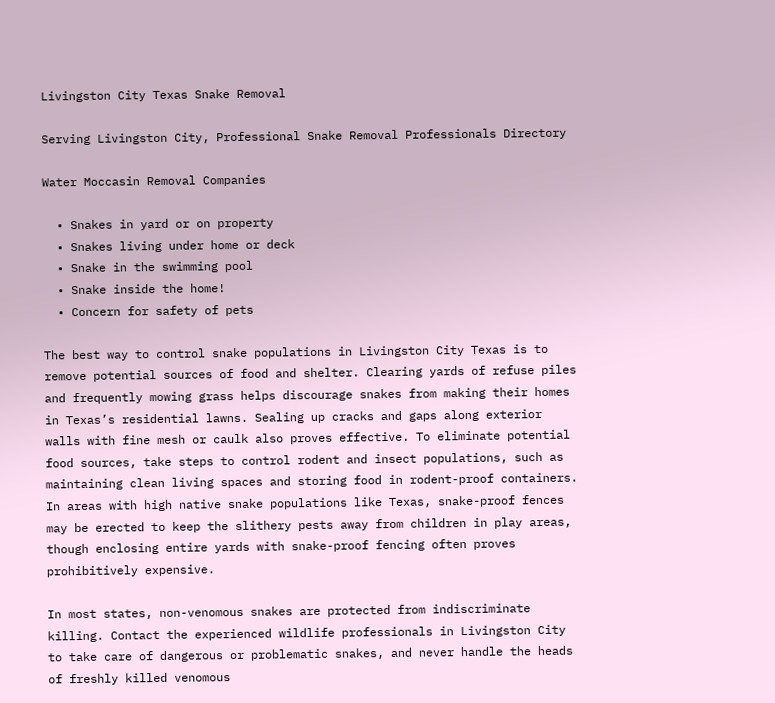Livingston City Texas Snake Removal

Serving Livingston City, Professional Snake Removal Professionals Directory

Water Moccasin Removal Companies

  • Snakes in yard or on property
  • Snakes living under home or deck
  • Snake in the swimming pool
  • Snake inside the home!
  • Concern for safety of pets

The best way to control snake populations in Livingston City Texas is to remove potential sources of food and shelter. Clearing yards of refuse piles and frequently mowing grass helps discourage snakes from making their homes in Texas’s residential lawns. Sealing up cracks and gaps along exterior walls with fine mesh or caulk also proves effective. To eliminate potential food sources, take steps to control rodent and insect populations, such as maintaining clean living spaces and storing food in rodent-proof containers. In areas with high native snake populations like Texas, snake-proof fences may be erected to keep the slithery pests away from children in play areas, though enclosing entire yards with snake-proof fencing often proves prohibitively expensive.

In most states, non-venomous snakes are protected from indiscriminate killing. Contact the experienced wildlife professionals in Livingston City to take care of dangerous or problematic snakes, and never handle the heads of freshly killed venomous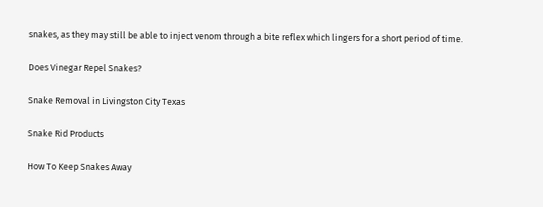snakes, as they may still be able to inject venom through a bite reflex which lingers for a short period of time.

Does Vinegar Repel Snakes?

Snake Removal in Livingston City Texas

Snake Rid Products

How To Keep Snakes Away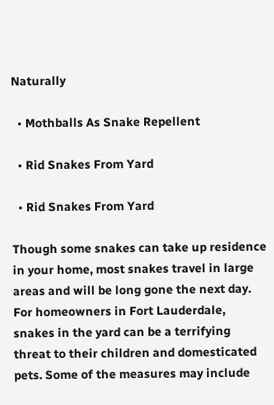Naturally

  • Mothballs As Snake Repellent

  • Rid Snakes From Yard

  • Rid Snakes From Yard

Though some snakes can take up residence in your home, most snakes travel in large areas and will be long gone the next day. For homeowners in Fort Lauderdale, snakes in the yard can be a terrifying threat to their children and domesticated pets. Some of the measures may include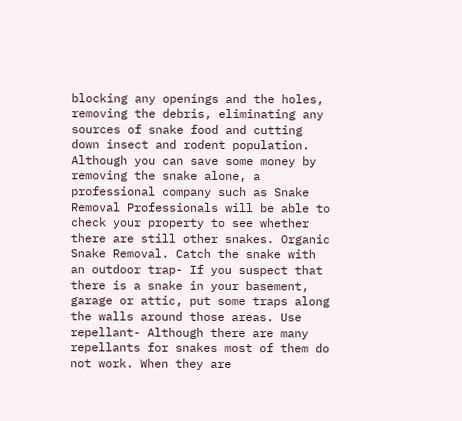blocking any openings and the holes, removing the debris, eliminating any sources of snake food and cutting down insect and rodent population. Although you can save some money by removing the snake alone, a professional company such as Snake Removal Professionals will be able to check your property to see whether there are still other snakes. Organic Snake Removal. Catch the snake with an outdoor trap- If you suspect that there is a snake in your basement, garage or attic, put some traps along the walls around those areas. Use repellant- Although there are many repellants for snakes most of them do not work. When they are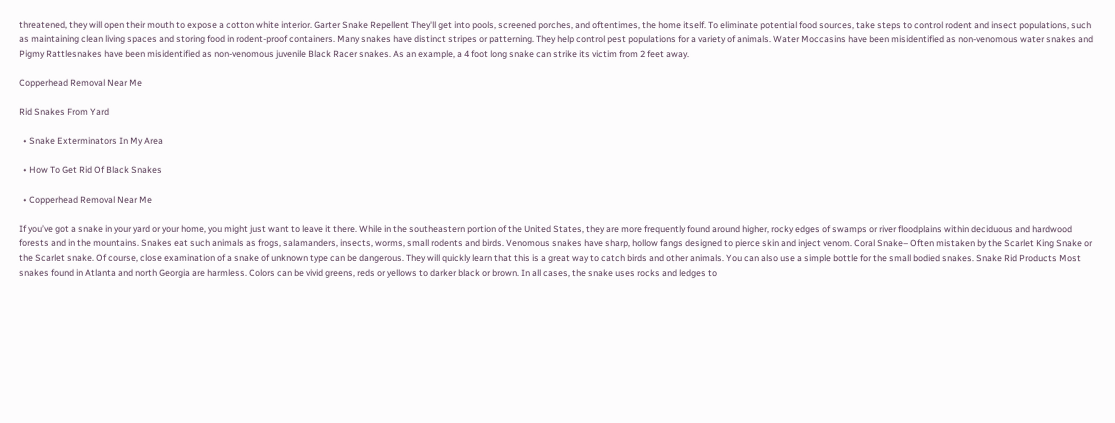threatened, they will open their mouth to expose a cotton white interior. Garter Snake Repellent They'll get into pools, screened porches, and oftentimes, the home itself. To eliminate potential food sources, take steps to control rodent and insect populations, such as maintaining clean living spaces and storing food in rodent-proof containers. Many snakes have distinct stripes or patterning. They help control pest populations for a variety of animals. Water Moccasins have been misidentified as non-venomous water snakes and Pigmy Rattlesnakes have been misidentified as non-venomous juvenile Black Racer snakes. As an example, a 4 foot long snake can strike its victim from 2 feet away.

Copperhead Removal Near Me

Rid Snakes From Yard

  • Snake Exterminators In My Area

  • How To Get Rid Of Black Snakes

  • Copperhead Removal Near Me

If you’ve got a snake in your yard or your home, you might just want to leave it there. While in the southeastern portion of the United States, they are more frequently found around higher, rocky edges of swamps or river floodplains within deciduous and hardwood forests and in the mountains. Snakes eat such animals as frogs, salamanders, insects, worms, small rodents and birds. Venomous snakes have sharp, hollow fangs designed to pierce skin and inject venom. Coral Snake– Often mistaken by the Scarlet King Snake or the Scarlet snake. Of course, close examination of a snake of unknown type can be dangerous. They will quickly learn that this is a great way to catch birds and other animals. You can also use a simple bottle for the small bodied snakes. Snake Rid Products Most snakes found in Atlanta and north Georgia are harmless. Colors can be vivid greens, reds or yellows to darker black or brown. In all cases, the snake uses rocks and ledges to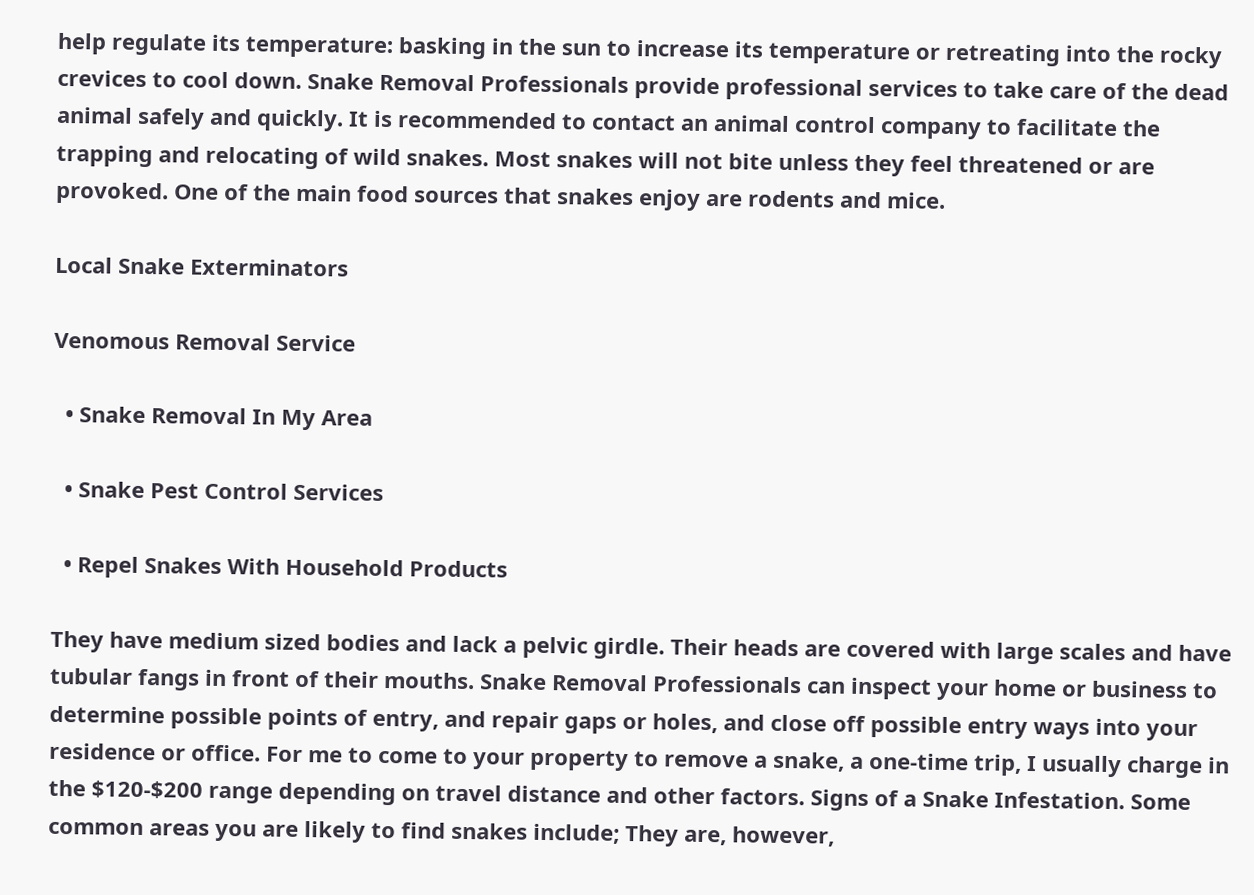help regulate its temperature: basking in the sun to increase its temperature or retreating into the rocky crevices to cool down. Snake Removal Professionals provide professional services to take care of the dead animal safely and quickly. It is recommended to contact an animal control company to facilitate the trapping and relocating of wild snakes. Most snakes will not bite unless they feel threatened or are provoked. One of the main food sources that snakes enjoy are rodents and mice.

Local Snake Exterminators

Venomous Removal Service

  • Snake Removal In My Area

  • Snake Pest Control Services

  • Repel Snakes With Household Products

They have medium sized bodies and lack a pelvic girdle. Their heads are covered with large scales and have tubular fangs in front of their mouths. Snake Removal Professionals can inspect your home or business to determine possible points of entry, and repair gaps or holes, and close off possible entry ways into your residence or office. For me to come to your property to remove a snake, a one-time trip, I usually charge in the $120-$200 range depending on travel distance and other factors. Signs of a Snake Infestation. Some common areas you are likely to find snakes include; They are, however,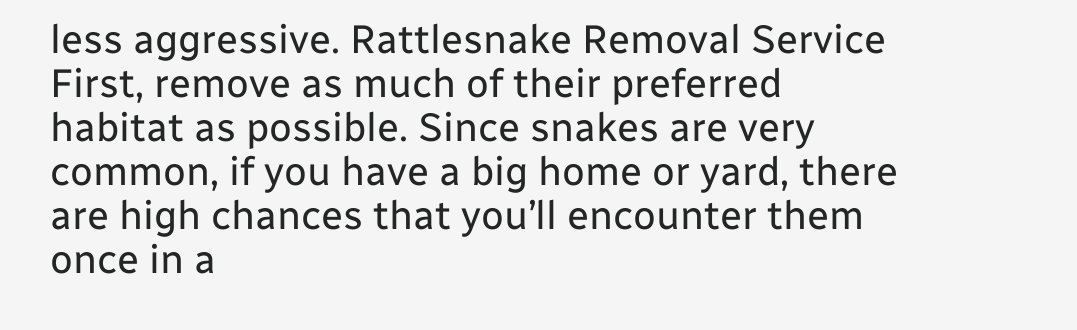less aggressive. Rattlesnake Removal Service First, remove as much of their preferred habitat as possible. Since snakes are very common, if you have a big home or yard, there are high chances that you’ll encounter them once in a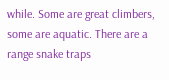while. Some are great climbers, some are aquatic. There are a range snake traps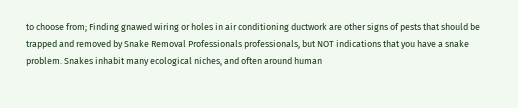to choose from; Finding gnawed wiring or holes in air conditioning ductwork are other signs of pests that should be trapped and removed by Snake Removal Professionals professionals, but NOT indications that you have a snake problem. Snakes inhabit many ecological niches, and often around human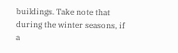buildings. Take note that during the winter seasons, if a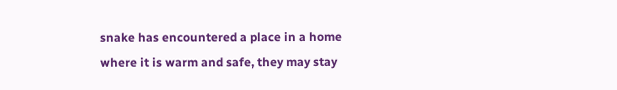snake has encountered a place in a home where it is warm and safe, they may stay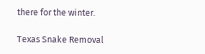there for the winter.

Texas Snake Removal